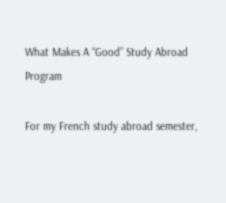What Makes A “Good” Study Abroad Program

For my French study abroad semester,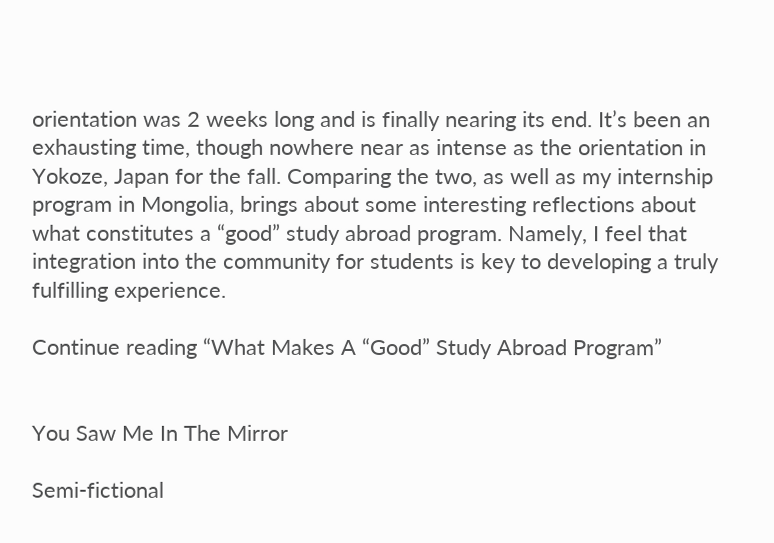orientation was 2 weeks long and is finally nearing its end. It’s been an exhausting time, though nowhere near as intense as the orientation in Yokoze, Japan for the fall. Comparing the two, as well as my internship program in Mongolia, brings about some interesting reflections about what constitutes a “good” study abroad program. Namely, I feel that integration into the community for students is key to developing a truly fulfilling experience.

Continue reading “What Makes A “Good” Study Abroad Program”


You Saw Me In The Mirror

Semi-fictional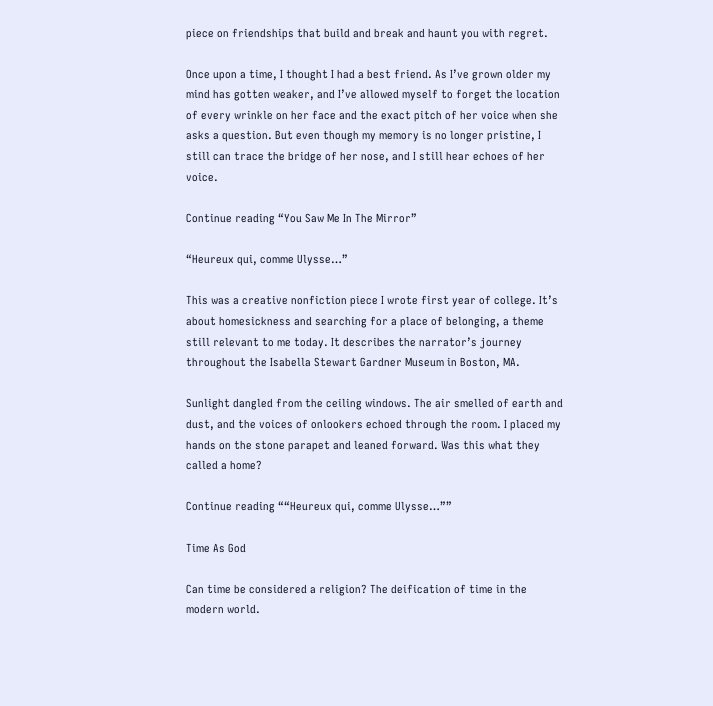piece on friendships that build and break and haunt you with regret.

Once upon a time, I thought I had a best friend. As I’ve grown older my mind has gotten weaker, and I’ve allowed myself to forget the location of every wrinkle on her face and the exact pitch of her voice when she asks a question. But even though my memory is no longer pristine, I still can trace the bridge of her nose, and I still hear echoes of her voice.

Continue reading “You Saw Me In The Mirror”

“Heureux qui, comme Ulysse…”

This was a creative nonfiction piece I wrote first year of college. It’s about homesickness and searching for a place of belonging, a theme still relevant to me today. It describes the narrator’s journey throughout the Isabella Stewart Gardner Museum in Boston, MA.

Sunlight dangled from the ceiling windows. The air smelled of earth and dust, and the voices of onlookers echoed through the room. I placed my hands on the stone parapet and leaned forward. Was this what they called a home?

Continue reading ““Heureux qui, comme Ulysse…””

Time As God

Can time be considered a religion? The deification of time in the modern world.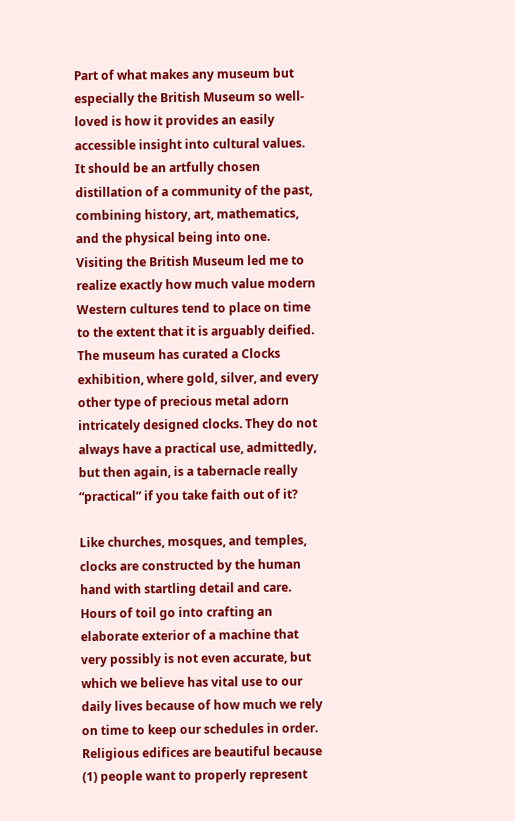Part of what makes any museum but especially the British Museum so well-loved is how it provides an easily accessible insight into cultural values. It should be an artfully chosen distillation of a community of the past, combining history, art, mathematics, and the physical being into one. Visiting the British Museum led me to realize exactly how much value modern Western cultures tend to place on time to the extent that it is arguably deified. The museum has curated a Clocks exhibition, where gold, silver, and every other type of precious metal adorn intricately designed clocks. They do not always have a practical use, admittedly, but then again, is a tabernacle really “practical” if you take faith out of it?

Like churches, mosques, and temples, clocks are constructed by the human hand with startling detail and care. Hours of toil go into crafting an elaborate exterior of a machine that very possibly is not even accurate, but which we believe has vital use to our daily lives because of how much we rely on time to keep our schedules in order. Religious edifices are beautiful because (1) people want to properly represent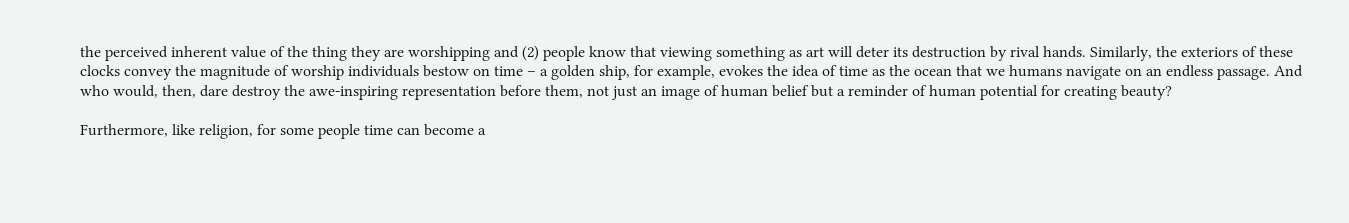the perceived inherent value of the thing they are worshipping and (2) people know that viewing something as art will deter its destruction by rival hands. Similarly, the exteriors of these clocks convey the magnitude of worship individuals bestow on time – a golden ship, for example, evokes the idea of time as the ocean that we humans navigate on an endless passage. And who would, then, dare destroy the awe-inspiring representation before them, not just an image of human belief but a reminder of human potential for creating beauty?

Furthermore, like religion, for some people time can become a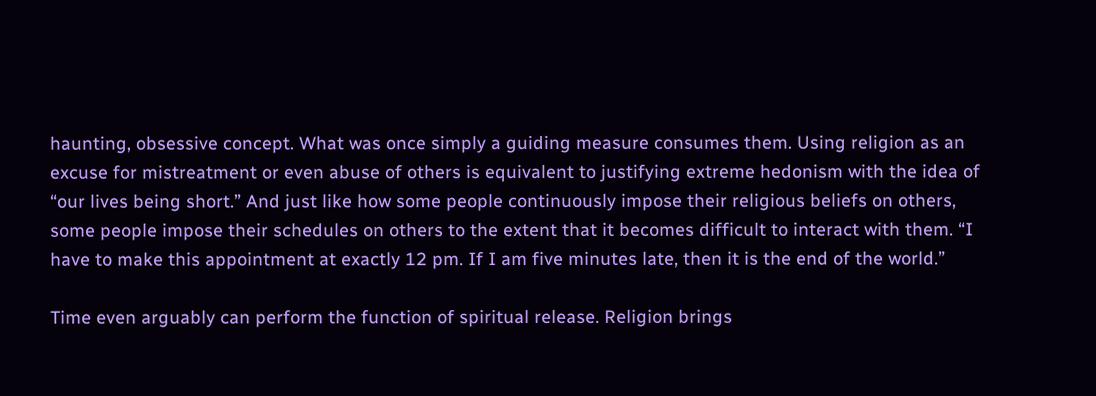haunting, obsessive concept. What was once simply a guiding measure consumes them. Using religion as an excuse for mistreatment or even abuse of others is equivalent to justifying extreme hedonism with the idea of “our lives being short.” And just like how some people continuously impose their religious beliefs on others, some people impose their schedules on others to the extent that it becomes difficult to interact with them. “I have to make this appointment at exactly 12 pm. If I am five minutes late, then it is the end of the world.”

Time even arguably can perform the function of spiritual release. Religion brings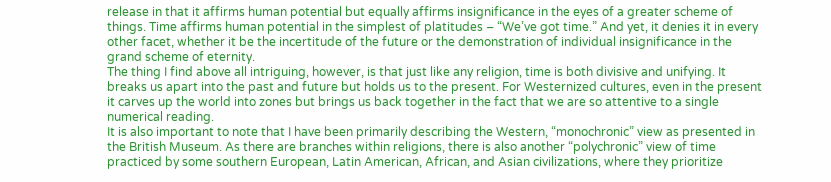release in that it affirms human potential but equally affirms insignificance in the eyes of a greater scheme of things. Time affirms human potential in the simplest of platitudes – “We’ve got time.” And yet, it denies it in every other facet, whether it be the incertitude of the future or the demonstration of individual insignificance in the grand scheme of eternity.
The thing I find above all intriguing, however, is that just like any religion, time is both divisive and unifying. It breaks us apart into the past and future but holds us to the present. For Westernized cultures, even in the present it carves up the world into zones but brings us back together in the fact that we are so attentive to a single numerical reading.
It is also important to note that I have been primarily describing the Western, “monochronic” view as presented in the British Museum. As there are branches within religions, there is also another “polychronic” view of time practiced by some southern European, Latin American, African, and Asian civilizations, where they prioritize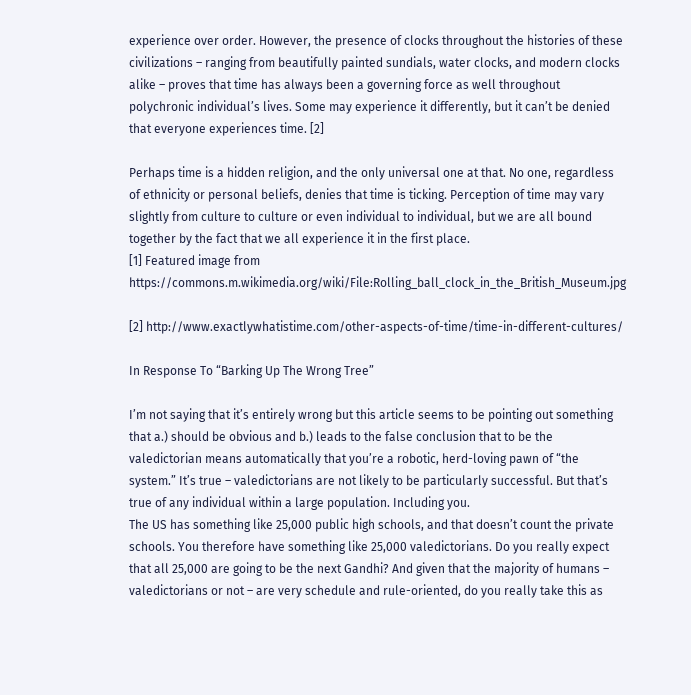experience over order. However, the presence of clocks throughout the histories of these civilizations – ranging from beautifully painted sundials, water clocks, and modern clocks alike – proves that time has always been a governing force as well throughout polychronic individual’s lives. Some may experience it differently, but it can’t be denied that everyone experiences time. [2]

Perhaps time is a hidden religion, and the only universal one at that. No one, regardless of ethnicity or personal beliefs, denies that time is ticking. Perception of time may vary slightly from culture to culture or even individual to individual, but we are all bound together by the fact that we all experience it in the first place.
[1] Featured image from https://commons.m.wikimedia.org/wiki/File:Rolling_ball_clock_in_the_British_Museum.jpg

[2] http://www.exactlywhatistime.com/other-aspects-of-time/time-in-different-cultures/

In Response To “Barking Up The Wrong Tree”

I’m not saying that it’s entirely wrong but this article seems to be pointing out something that a.) should be obvious and b.) leads to the false conclusion that to be the valedictorian means automatically that you’re a robotic, herd-loving pawn of “the system.” It’s true – valedictorians are not likely to be particularly successful. But that’s true of any individual within a large population. Including you.
The US has something like 25,000 public high schools, and that doesn’t count the private schools. You therefore have something like 25,000 valedictorians. Do you really expect that all 25,000 are going to be the next Gandhi? And given that the majority of humans – valedictorians or not – are very schedule and rule-oriented, do you really take this as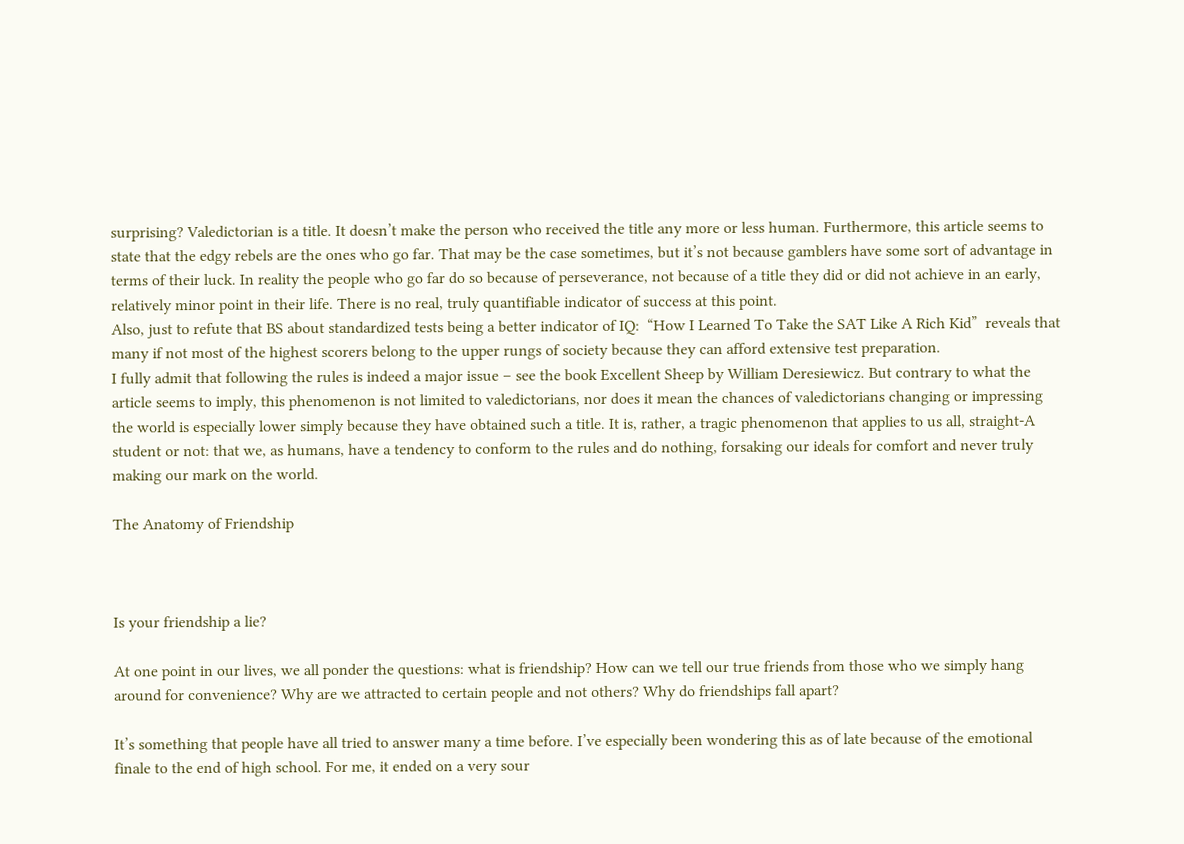surprising? Valedictorian is a title. It doesn’t make the person who received the title any more or less human. Furthermore, this article seems to state that the edgy rebels are the ones who go far. That may be the case sometimes, but it’s not because gamblers have some sort of advantage in terms of their luck. In reality the people who go far do so because of perseverance, not because of a title they did or did not achieve in an early, relatively minor point in their life. There is no real, truly quantifiable indicator of success at this point.
Also, just to refute that BS about standardized tests being a better indicator of IQ:  “How I Learned To Take the SAT Like A Rich Kid”  reveals that many if not most of the highest scorers belong to the upper rungs of society because they can afford extensive test preparation.
I fully admit that following the rules is indeed a major issue – see the book Excellent Sheep by William Deresiewicz. But contrary to what the article seems to imply, this phenomenon is not limited to valedictorians, nor does it mean the chances of valedictorians changing or impressing the world is especially lower simply because they have obtained such a title. It is, rather, a tragic phenomenon that applies to us all, straight-A student or not: that we, as humans, have a tendency to conform to the rules and do nothing, forsaking our ideals for comfort and never truly making our mark on the world.

The Anatomy of Friendship



Is your friendship a lie?

At one point in our lives, we all ponder the questions: what is friendship? How can we tell our true friends from those who we simply hang around for convenience? Why are we attracted to certain people and not others? Why do friendships fall apart?

It’s something that people have all tried to answer many a time before. I’ve especially been wondering this as of late because of the emotional finale to the end of high school. For me, it ended on a very sour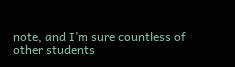note, and I’m sure countless of other students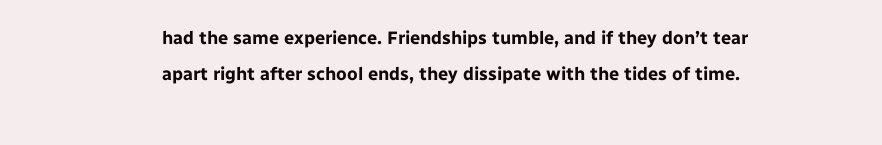had the same experience. Friendships tumble, and if they don’t tear apart right after school ends, they dissipate with the tides of time.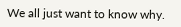We all just want to know why.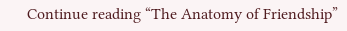Continue reading “The Anatomy of Friendship”